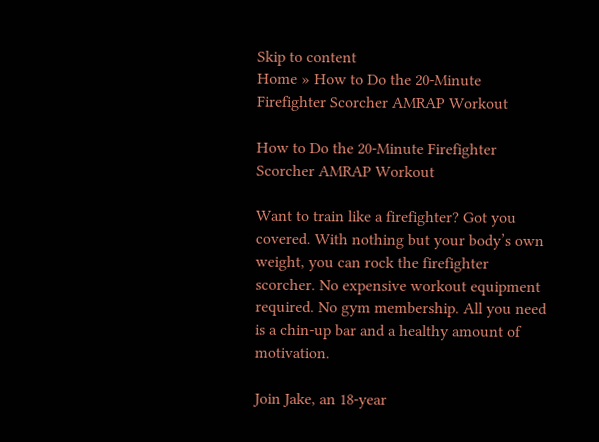Skip to content
Home » How to Do the 20-Minute Firefighter Scorcher AMRAP Workout

How to Do the 20-Minute Firefighter Scorcher AMRAP Workout

Want to train like a firefighter? Got you covered. With nothing but your body’s own weight, you can rock the firefighter scorcher. No expensive workout equipment required. No gym membership. All you need is a chin-up bar and a healthy amount of motivation.

Join Jake, an 18-year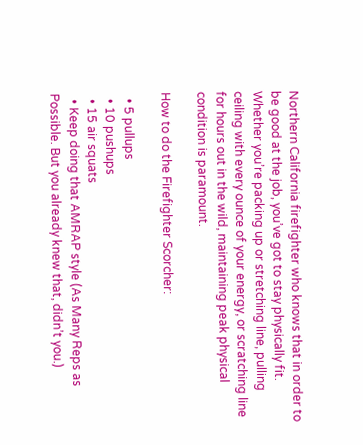Northern California firefighter who knows that in order to be good at the job, you’ve got to stay physically fit. Whether you’re packing up or stretching line, pulling ceiling with every ounce of your energy, or scratching line for hours out in the wild, maintaining peak physical condition is paramount.

How to do the Firefighter Scorcher:

  • 5 pullups
  • 10 pushups
  • 15 air squats
  • Keep doing that AMRAP style (As Many Reps as Possible. But you already knew that, didn’t you.)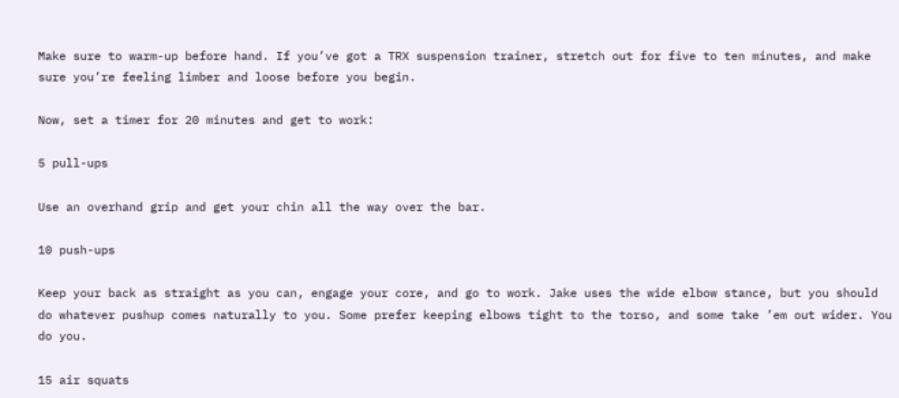Make sure to warm-up before hand. If you’ve got a TRX suspension trainer, stretch out for five to ten minutes, and make sure you’re feeling limber and loose before you begin.

Now, set a timer for 20 minutes and get to work:

5 pull-ups

Use an overhand grip and get your chin all the way over the bar.

10 push-ups

Keep your back as straight as you can, engage your core, and go to work. Jake uses the wide elbow stance, but you should do whatever pushup comes naturally to you. Some prefer keeping elbows tight to the torso, and some take ’em out wider. You do you.

15 air squats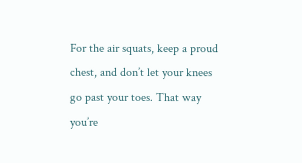For the air squats, keep a proud chest, and don’t let your knees go past your toes. That way you’re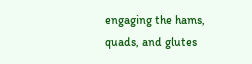engaging the hams, quads, and glutes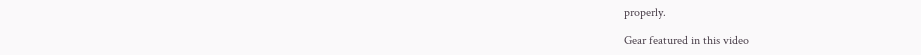properly.

Gear featured in this video